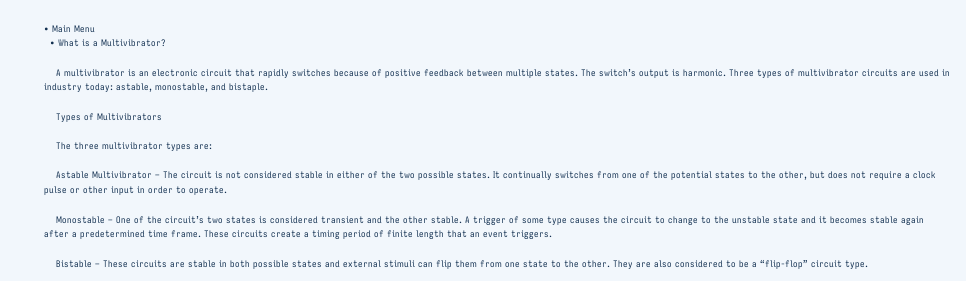• Main Menu
  • What is a Multivibrator?

    A multivibrator is an electronic circuit that rapidly switches because of positive feedback between multiple states. The switch’s output is harmonic. Three types of multivibrator circuits are used in industry today: astable, monostable, and bistaple.

    Types of Multivibrators

    The three multivibrator types are:

    Astable Multivibrator – The circuit is not considered stable in either of the two possible states. It continually switches from one of the potential states to the other, but does not require a clock pulse or other input in order to operate.

    Monostable – One of the circuit’s two states is considered transient and the other stable. A trigger of some type causes the circuit to change to the unstable state and it becomes stable again after a predetermined time frame. These circuits create a timing period of finite length that an event triggers.

    Bistable – These circuits are stable in both possible states and external stimuli can flip them from one state to the other. They are also considered to be a “flip-flop” circuit type.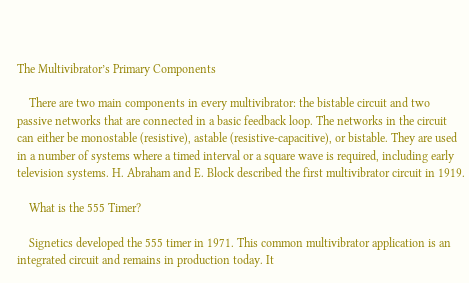The Multivibrator’s Primary Components

    There are two main components in every multivibrator: the bistable circuit and two passive networks that are connected in a basic feedback loop. The networks in the circuit can either be monostable (resistive), astable (resistive-capacitive), or bistable. They are used in a number of systems where a timed interval or a square wave is required, including early television systems. H. Abraham and E. Block described the first multivibrator circuit in 1919.

    What is the 555 Timer?

    Signetics developed the 555 timer in 1971. This common multivibrator application is an integrated circuit and remains in production today. It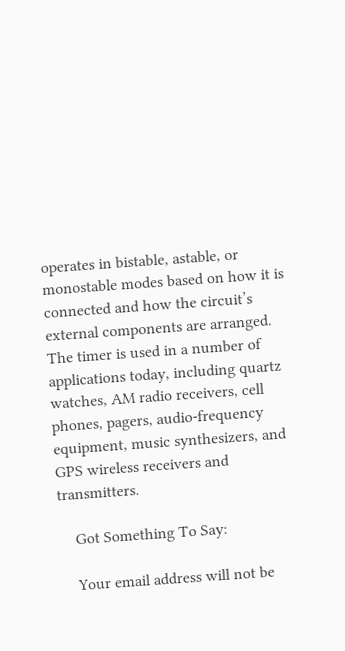operates in bistable, astable, or monostable modes based on how it is connected and how the circuit’s external components are arranged. The timer is used in a number of applications today, including quartz watches, AM radio receivers, cell phones, pagers, audio-frequency equipment, music synthesizers, and GPS wireless receivers and transmitters.

    Got Something To Say:

    Your email address will not be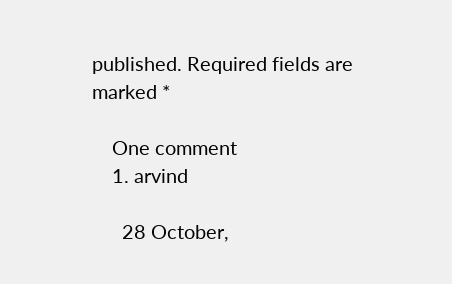published. Required fields are marked *

    One comment
    1. arvind

      28 October,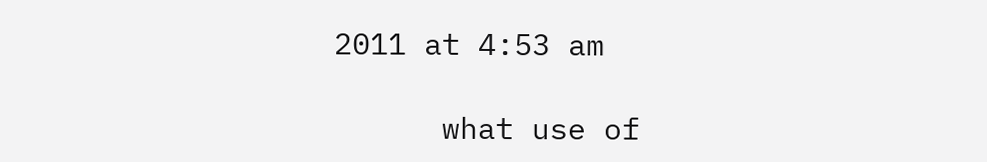2011 at 4:53 am

      what use of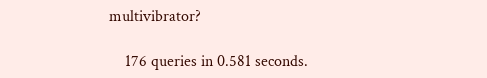multivibrator?

    176 queries in 0.581 seconds.